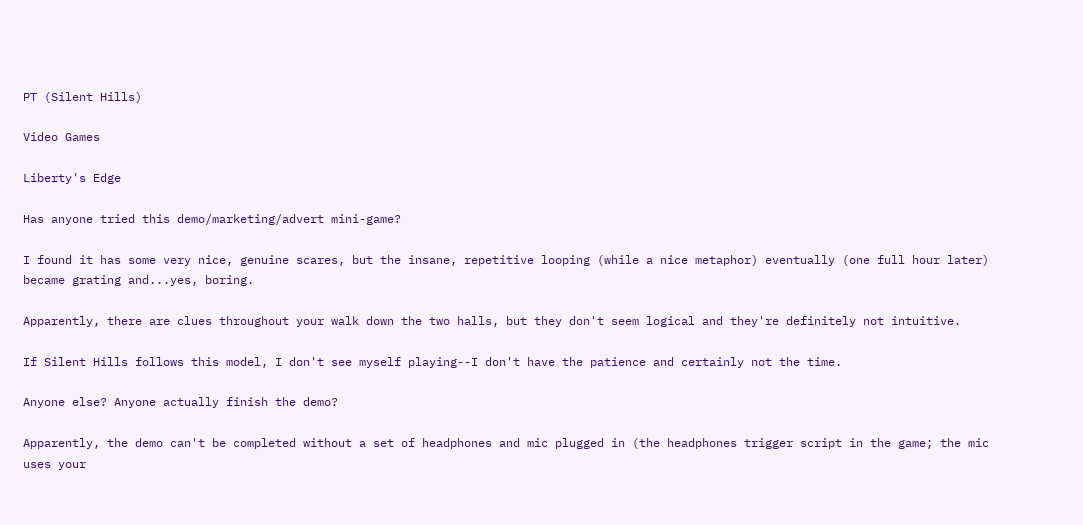PT (Silent Hills)

Video Games

Liberty's Edge

Has anyone tried this demo/marketing/advert mini-game?

I found it has some very nice, genuine scares, but the insane, repetitive looping (while a nice metaphor) eventually (one full hour later) became grating and...yes, boring.

Apparently, there are clues throughout your walk down the two halls, but they don't seem logical and they're definitely not intuitive.

If Silent Hills follows this model, I don't see myself playing--I don't have the patience and certainly not the time.

Anyone else? Anyone actually finish the demo?

Apparently, the demo can't be completed without a set of headphones and mic plugged in (the headphones trigger script in the game; the mic uses your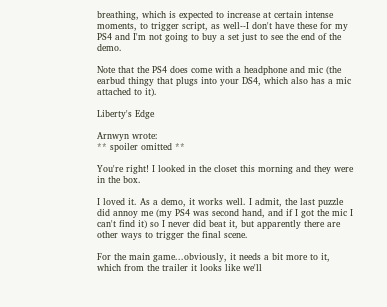breathing, which is expected to increase at certain intense moments, to trigger script, as well--I don't have these for my PS4 and I'm not going to buy a set just to see the end of the demo.

Note that the PS4 does come with a headphone and mic (the earbud thingy that plugs into your DS4, which also has a mic attached to it).

Liberty's Edge

Arnwyn wrote:
** spoiler omitted **

You're right! I looked in the closet this morning and they were in the box.

I loved it. As a demo, it works well. I admit, the last puzzle did annoy me (my PS4 was second hand, and if I got the mic I can't find it) so I never did beat it, but apparently there are other ways to trigger the final scene.

For the main game...obviously, it needs a bit more to it, which from the trailer it looks like we'll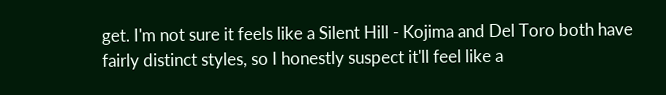get. I'm not sure it feels like a Silent Hill - Kojima and Del Toro both have fairly distinct styles, so I honestly suspect it'll feel like a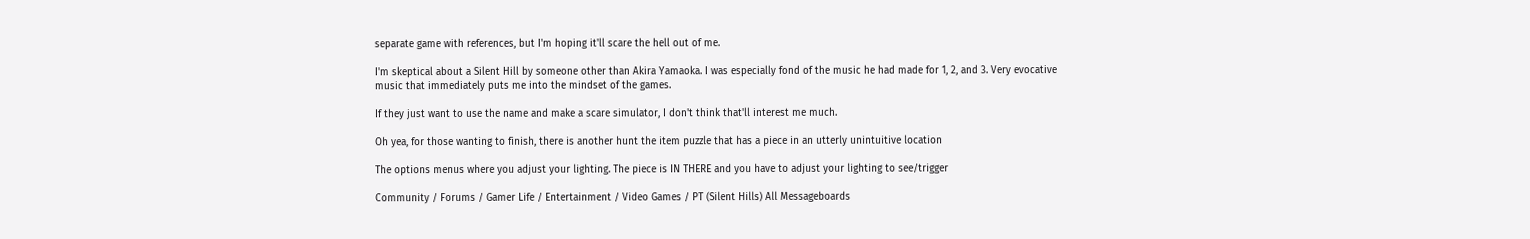separate game with references, but I'm hoping it'll scare the hell out of me.

I'm skeptical about a Silent Hill by someone other than Akira Yamaoka. I was especially fond of the music he had made for 1, 2, and 3. Very evocative music that immediately puts me into the mindset of the games.

If they just want to use the name and make a scare simulator, I don't think that'll interest me much.

Oh yea, for those wanting to finish, there is another hunt the item puzzle that has a piece in an utterly unintuitive location

The options menus where you adjust your lighting. The piece is IN THERE and you have to adjust your lighting to see/trigger

Community / Forums / Gamer Life / Entertainment / Video Games / PT (Silent Hills) All Messageboards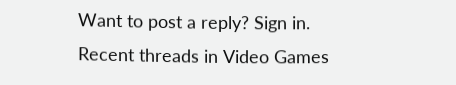Want to post a reply? Sign in.
Recent threads in Video Games